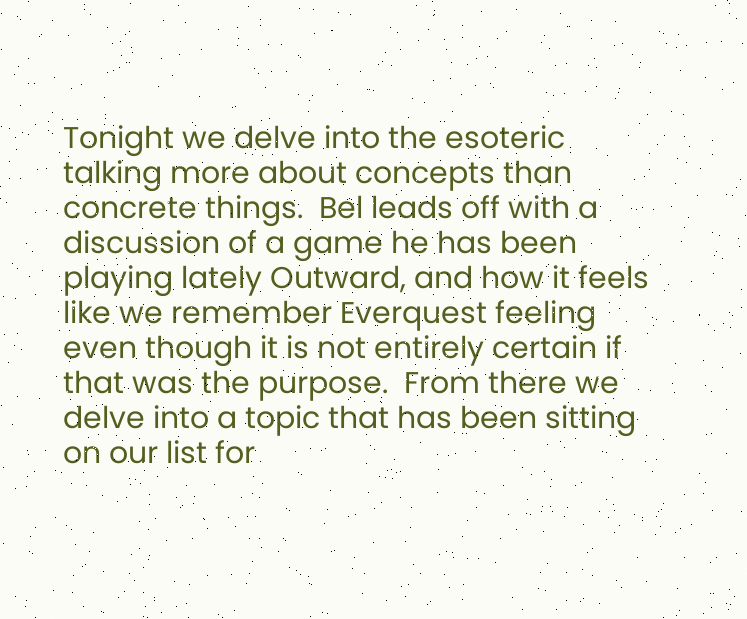Tonight we delve into the esoteric talking more about concepts than concrete things.  Bel leads off with a discussion of a game he has been playing lately Outward, and how it feels like we remember Everquest feeling even though it is not entirely certain if that was the purpose.  From there we delve into a topic that has been sitting on our list for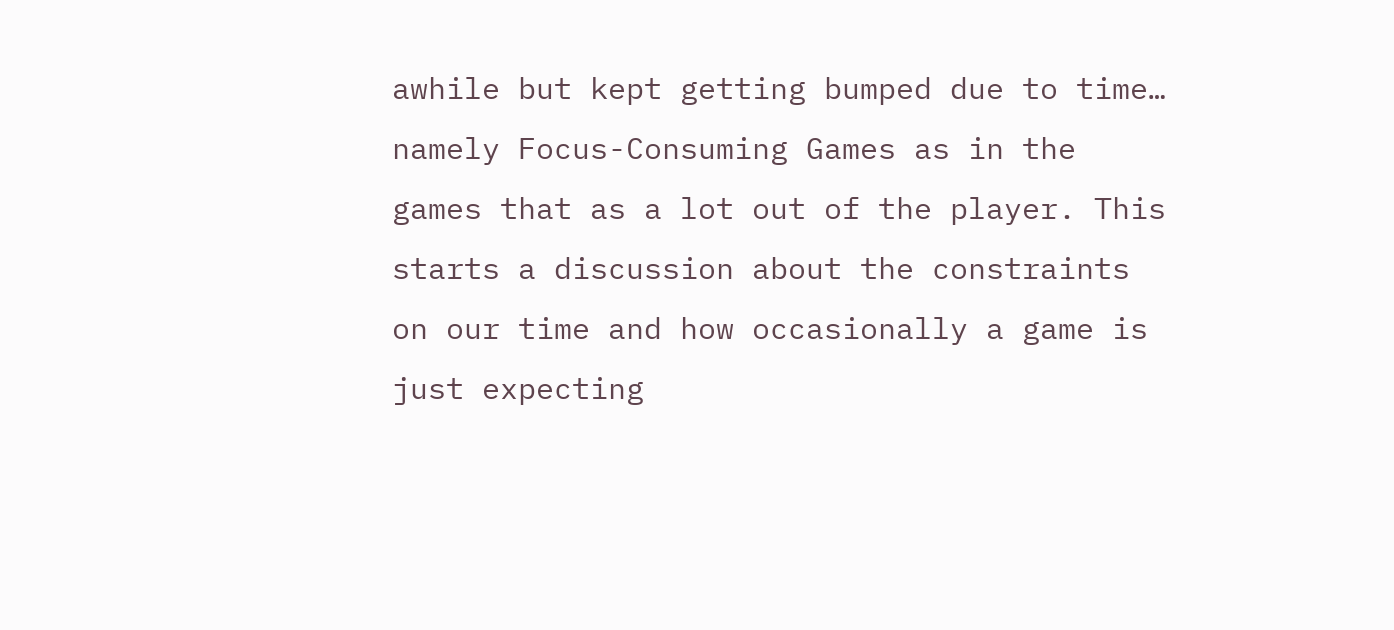awhile but kept getting bumped due to time… namely Focus-Consuming Games as in the games that as a lot out of the player. This starts a discussion about the constraints on our time and how occasionally a game is just expecting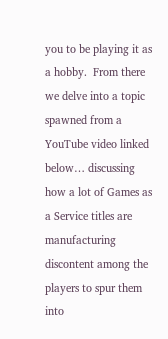you to be playing it as a hobby.  From there we delve into a topic spawned from a YouTube video linked below… discussing how a lot of Games as a Service titles are manufacturing discontent among the players to spur them into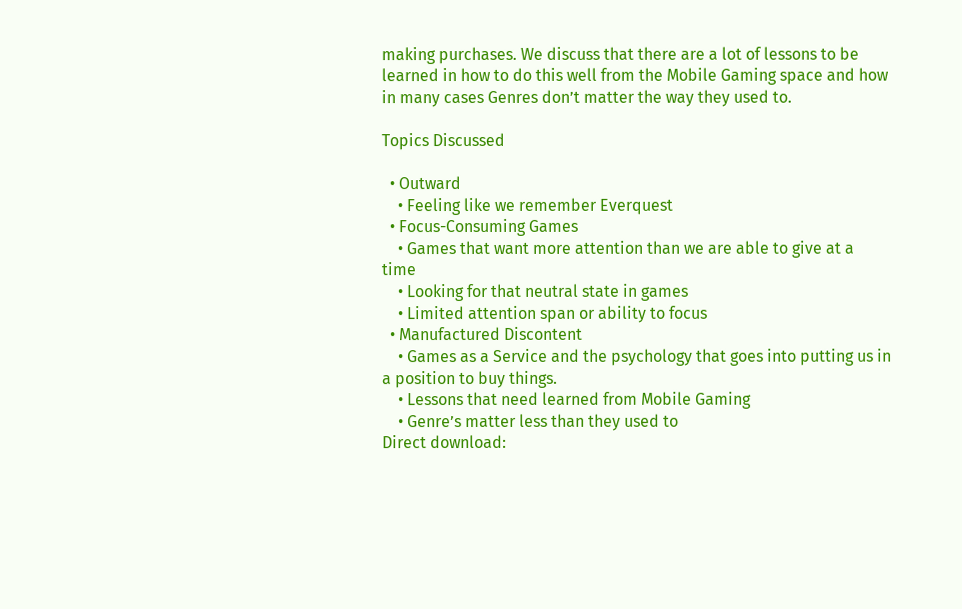making purchases. We discuss that there are a lot of lessons to be learned in how to do this well from the Mobile Gaming space and how in many cases Genres don’t matter the way they used to.

Topics Discussed

  • Outward
    • Feeling like we remember Everquest
  • Focus-Consuming Games
    • Games that want more attention than we are able to give at a time
    • Looking for that neutral state in games
    • Limited attention span or ability to focus
  • Manufactured Discontent
    • Games as a Service and the psychology that goes into putting us in a position to buy things.
    • Lessons that need learned from Mobile Gaming
    • Genre’s matter less than they used to
Direct download: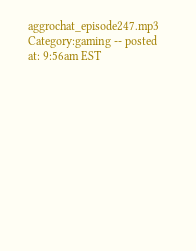aggrochat_episode247.mp3
Category:gaming -- posted at: 9:56am EST